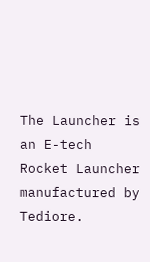The Launcher is an E-tech Rocket Launcher manufactured by Tediore.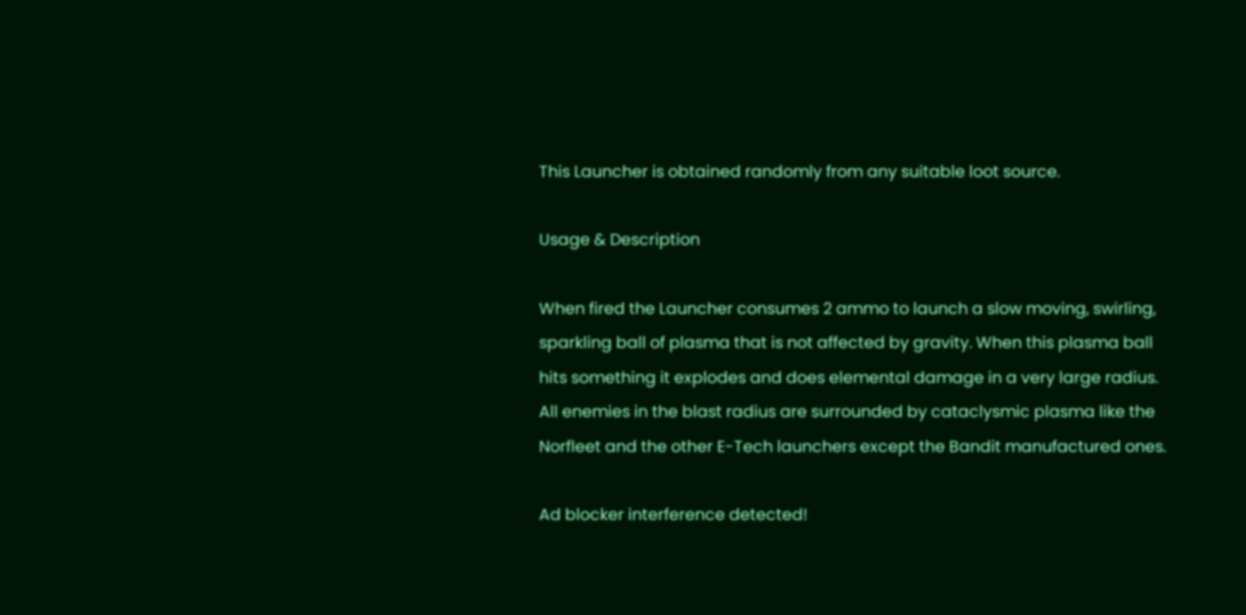This Launcher is obtained randomly from any suitable loot source.

Usage & Description

When fired the Launcher consumes 2 ammo to launch a slow moving, swirling, sparkling ball of plasma that is not affected by gravity. When this plasma ball hits something it explodes and does elemental damage in a very large radius. All enemies in the blast radius are surrounded by cataclysmic plasma like the Norfleet and the other E-Tech launchers except the Bandit manufactured ones.

Ad blocker interference detected!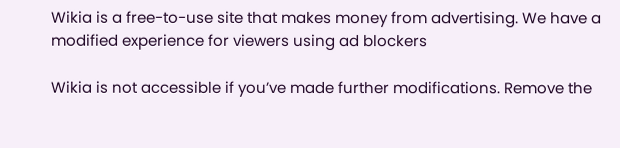Wikia is a free-to-use site that makes money from advertising. We have a modified experience for viewers using ad blockers

Wikia is not accessible if you’ve made further modifications. Remove the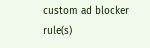custom ad blocker rule(s)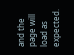and the page will load as expected.